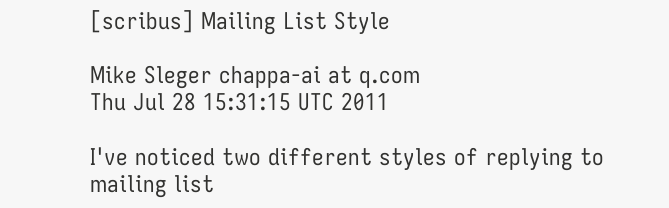[scribus] Mailing List Style

Mike Sleger chappa-ai at q.com
Thu Jul 28 15:31:15 UTC 2011

I've noticed two different styles of replying to mailing list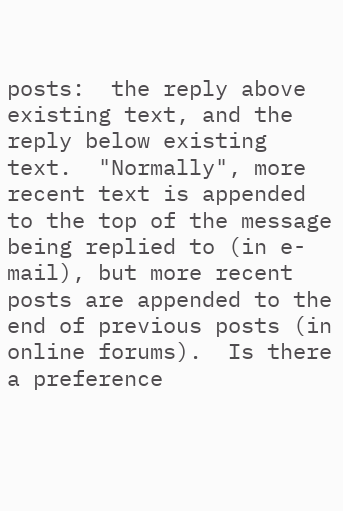posts:  the reply above existing text, and the reply below existing text.  "Normally", more recent text is appended to the top of the message being replied to (in e-mail), but more recent posts are appended to the end of previous posts (in online forums).  Is there a preference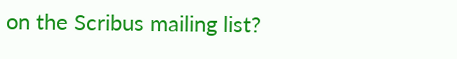on the Scribus mailing list?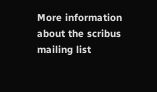More information about the scribus mailing list